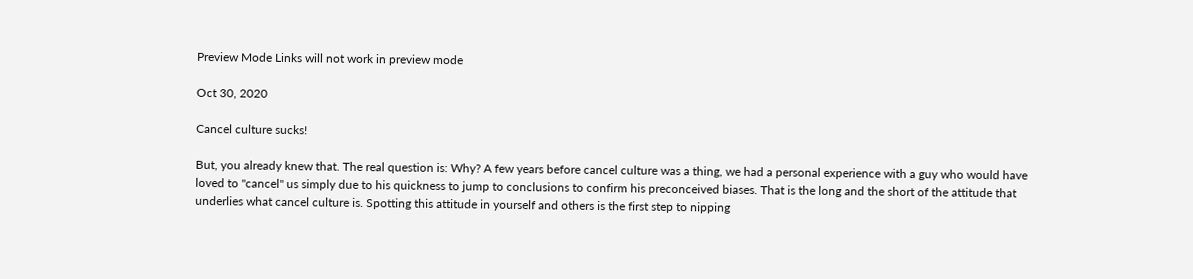Preview Mode Links will not work in preview mode

Oct 30, 2020

Cancel culture sucks!

But, you already knew that. The real question is: Why? A few years before cancel culture was a thing, we had a personal experience with a guy who would have loved to "cancel" us simply due to his quickness to jump to conclusions to confirm his preconceived biases. That is the long and the short of the attitude that underlies what cancel culture is. Spotting this attitude in yourself and others is the first step to nipping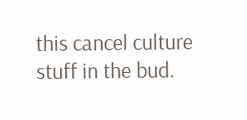this cancel culture stuff in the bud.